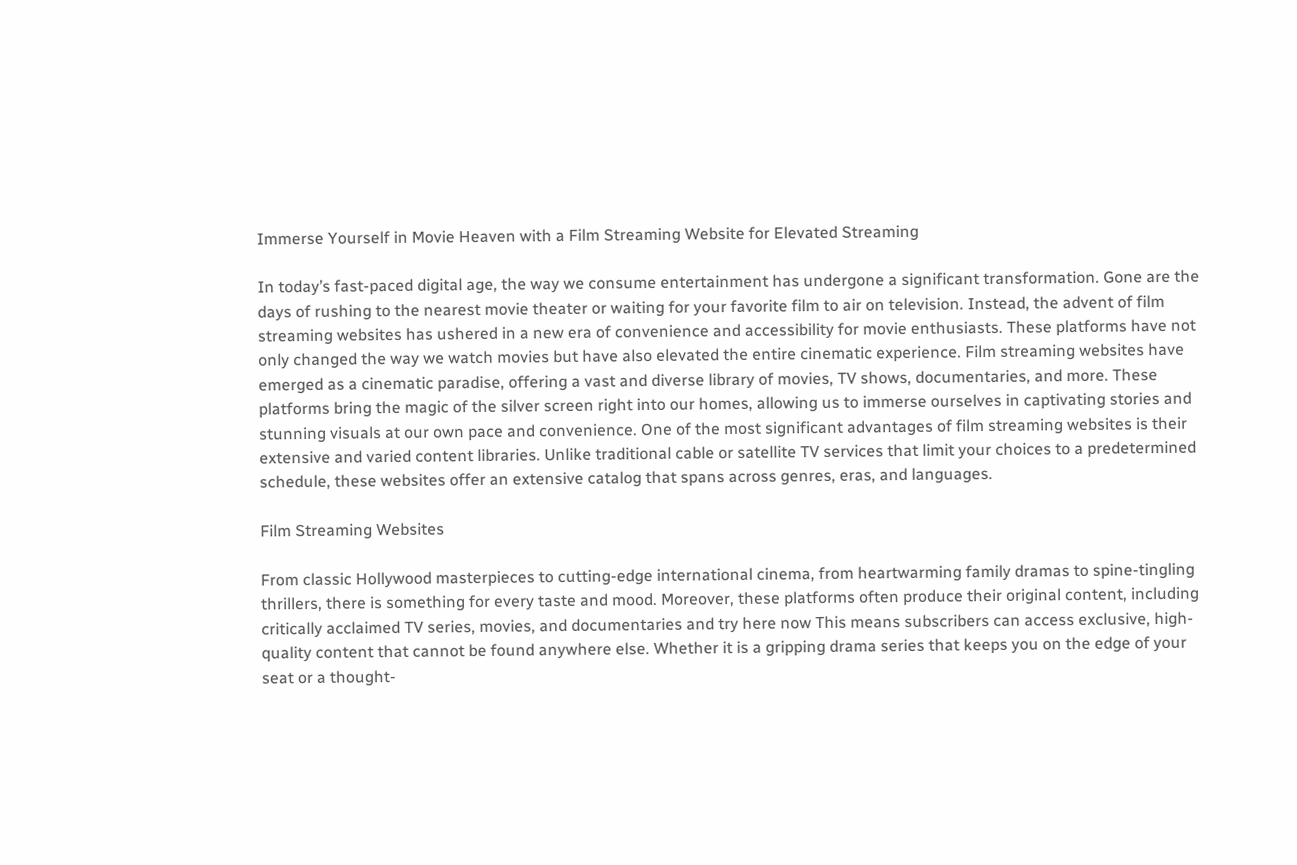Immerse Yourself in Movie Heaven with a Film Streaming Website for Elevated Streaming

In today’s fast-paced digital age, the way we consume entertainment has undergone a significant transformation. Gone are the days of rushing to the nearest movie theater or waiting for your favorite film to air on television. Instead, the advent of film streaming websites has ushered in a new era of convenience and accessibility for movie enthusiasts. These platforms have not only changed the way we watch movies but have also elevated the entire cinematic experience. Film streaming websites have emerged as a cinematic paradise, offering a vast and diverse library of movies, TV shows, documentaries, and more. These platforms bring the magic of the silver screen right into our homes, allowing us to immerse ourselves in captivating stories and stunning visuals at our own pace and convenience. One of the most significant advantages of film streaming websites is their extensive and varied content libraries. Unlike traditional cable or satellite TV services that limit your choices to a predetermined schedule, these websites offer an extensive catalog that spans across genres, eras, and languages.

Film Streaming Websites

From classic Hollywood masterpieces to cutting-edge international cinema, from heartwarming family dramas to spine-tingling thrillers, there is something for every taste and mood. Moreover, these platforms often produce their original content, including critically acclaimed TV series, movies, and documentaries and try here now This means subscribers can access exclusive, high-quality content that cannot be found anywhere else. Whether it is a gripping drama series that keeps you on the edge of your seat or a thought-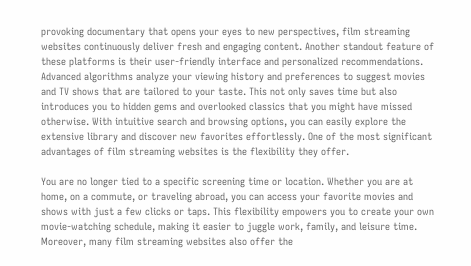provoking documentary that opens your eyes to new perspectives, film streaming websites continuously deliver fresh and engaging content. Another standout feature of these platforms is their user-friendly interface and personalized recommendations. Advanced algorithms analyze your viewing history and preferences to suggest movies and TV shows that are tailored to your taste. This not only saves time but also introduces you to hidden gems and overlooked classics that you might have missed otherwise. With intuitive search and browsing options, you can easily explore the extensive library and discover new favorites effortlessly. One of the most significant advantages of film streaming websites is the flexibility they offer.

You are no longer tied to a specific screening time or location. Whether you are at home, on a commute, or traveling abroad, you can access your favorite movies and shows with just a few clicks or taps. This flexibility empowers you to create your own movie-watching schedule, making it easier to juggle work, family, and leisure time. Moreover, many film streaming websites also offer the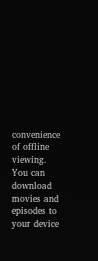convenience of offline viewing. You can download movies and episodes to your device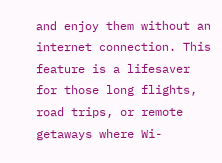and enjoy them without an internet connection. This feature is a lifesaver for those long flights, road trips, or remote getaways where Wi-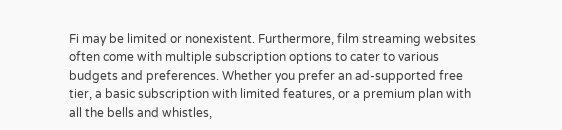Fi may be limited or nonexistent. Furthermore, film streaming websites often come with multiple subscription options to cater to various budgets and preferences. Whether you prefer an ad-supported free tier, a basic subscription with limited features, or a premium plan with all the bells and whistles,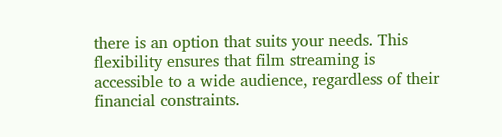there is an option that suits your needs. This flexibility ensures that film streaming is accessible to a wide audience, regardless of their financial constraints.